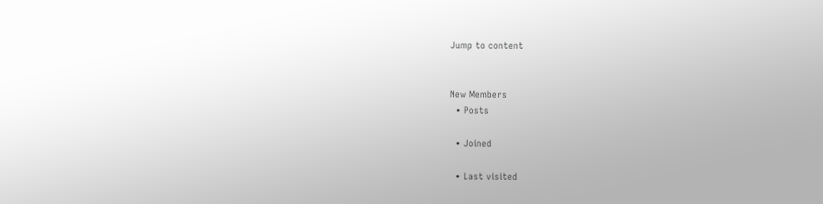Jump to content


New Members
  • Posts

  • Joined

  • Last visited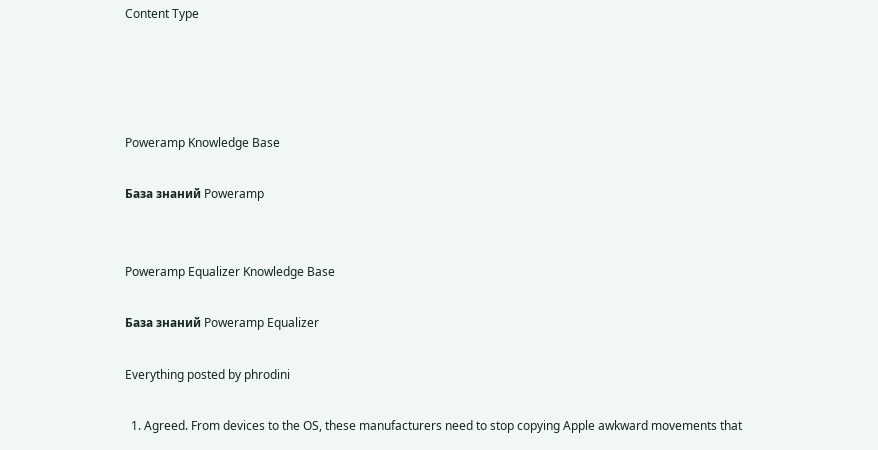Content Type




Poweramp Knowledge Base

База знаний Poweramp


Poweramp Equalizer Knowledge Base

База знаний Poweramp Equalizer

Everything posted by phrodini

  1. Agreed. From devices to the OS, these manufacturers need to stop copying Apple awkward movements that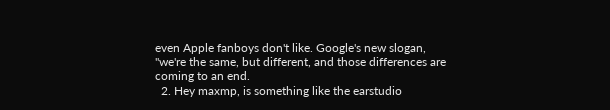even Apple fanboys don't like. Google's new slogan, "we're the same, but different, and those differences are coming to an end.
  2. Hey maxmp, is something like the earstudio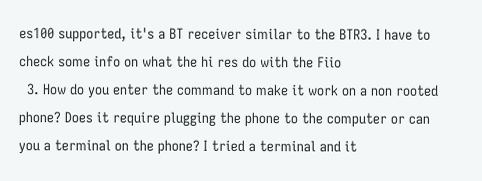es100 supported, it's a BT receiver similar to the BTR3. I have to check some info on what the hi res do with the Fiio
  3. How do you enter the command to make it work on a non rooted phone? Does it require plugging the phone to the computer or can you a terminal on the phone? I tried a terminal and it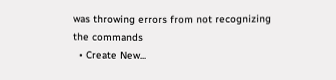was throwing errors from not recognizing the commands
  • Create New...